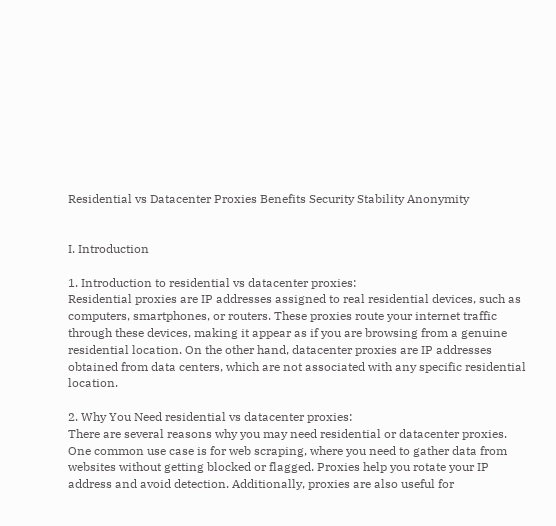Residential vs Datacenter Proxies Benefits Security Stability Anonymity


I. Introduction

1. Introduction to residential vs datacenter proxies:
Residential proxies are IP addresses assigned to real residential devices, such as computers, smartphones, or routers. These proxies route your internet traffic through these devices, making it appear as if you are browsing from a genuine residential location. On the other hand, datacenter proxies are IP addresses obtained from data centers, which are not associated with any specific residential location.

2. Why You Need residential vs datacenter proxies:
There are several reasons why you may need residential or datacenter proxies. One common use case is for web scraping, where you need to gather data from websites without getting blocked or flagged. Proxies help you rotate your IP address and avoid detection. Additionally, proxies are also useful for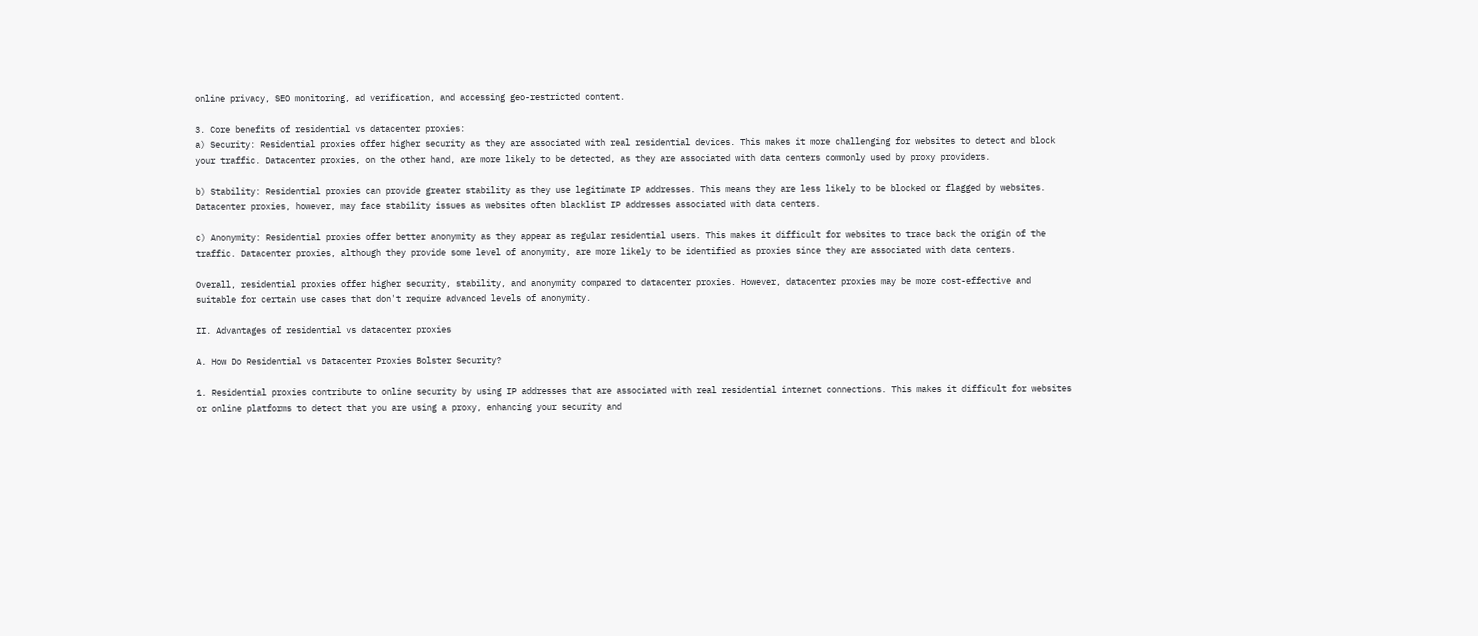online privacy, SEO monitoring, ad verification, and accessing geo-restricted content.

3. Core benefits of residential vs datacenter proxies:
a) Security: Residential proxies offer higher security as they are associated with real residential devices. This makes it more challenging for websites to detect and block your traffic. Datacenter proxies, on the other hand, are more likely to be detected, as they are associated with data centers commonly used by proxy providers.

b) Stability: Residential proxies can provide greater stability as they use legitimate IP addresses. This means they are less likely to be blocked or flagged by websites. Datacenter proxies, however, may face stability issues as websites often blacklist IP addresses associated with data centers.

c) Anonymity: Residential proxies offer better anonymity as they appear as regular residential users. This makes it difficult for websites to trace back the origin of the traffic. Datacenter proxies, although they provide some level of anonymity, are more likely to be identified as proxies since they are associated with data centers.

Overall, residential proxies offer higher security, stability, and anonymity compared to datacenter proxies. However, datacenter proxies may be more cost-effective and suitable for certain use cases that don't require advanced levels of anonymity.

II. Advantages of residential vs datacenter proxies

A. How Do Residential vs Datacenter Proxies Bolster Security?

1. Residential proxies contribute to online security by using IP addresses that are associated with real residential internet connections. This makes it difficult for websites or online platforms to detect that you are using a proxy, enhancing your security and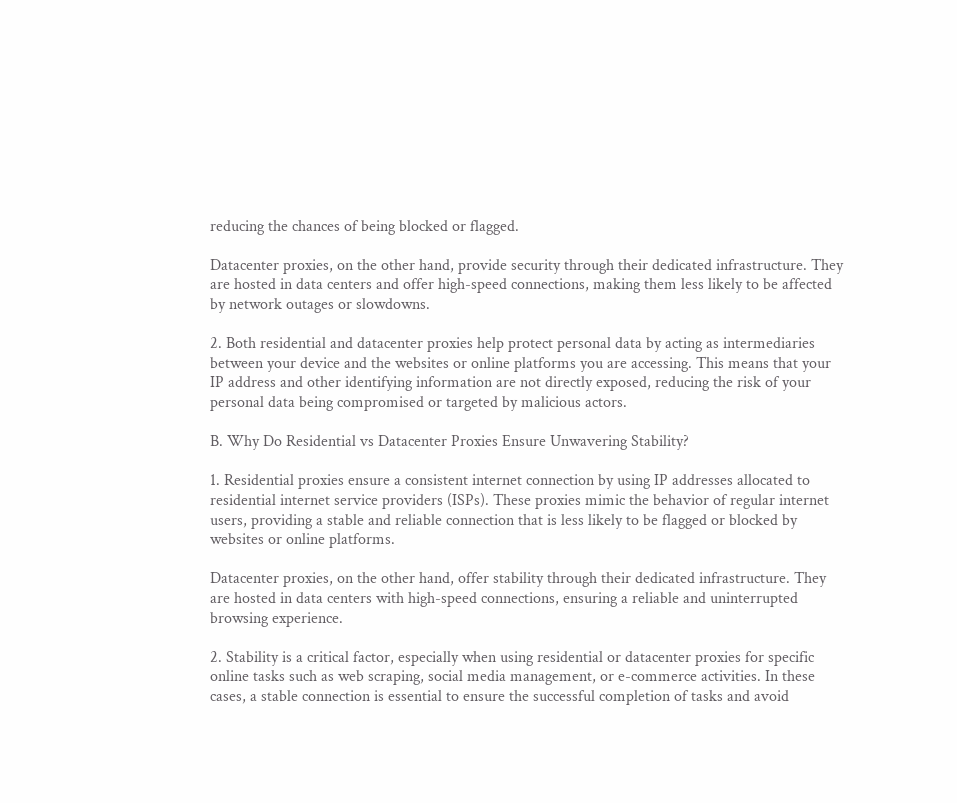reducing the chances of being blocked or flagged.

Datacenter proxies, on the other hand, provide security through their dedicated infrastructure. They are hosted in data centers and offer high-speed connections, making them less likely to be affected by network outages or slowdowns.

2. Both residential and datacenter proxies help protect personal data by acting as intermediaries between your device and the websites or online platforms you are accessing. This means that your IP address and other identifying information are not directly exposed, reducing the risk of your personal data being compromised or targeted by malicious actors.

B. Why Do Residential vs Datacenter Proxies Ensure Unwavering Stability?

1. Residential proxies ensure a consistent internet connection by using IP addresses allocated to residential internet service providers (ISPs). These proxies mimic the behavior of regular internet users, providing a stable and reliable connection that is less likely to be flagged or blocked by websites or online platforms.

Datacenter proxies, on the other hand, offer stability through their dedicated infrastructure. They are hosted in data centers with high-speed connections, ensuring a reliable and uninterrupted browsing experience.

2. Stability is a critical factor, especially when using residential or datacenter proxies for specific online tasks such as web scraping, social media management, or e-commerce activities. In these cases, a stable connection is essential to ensure the successful completion of tasks and avoid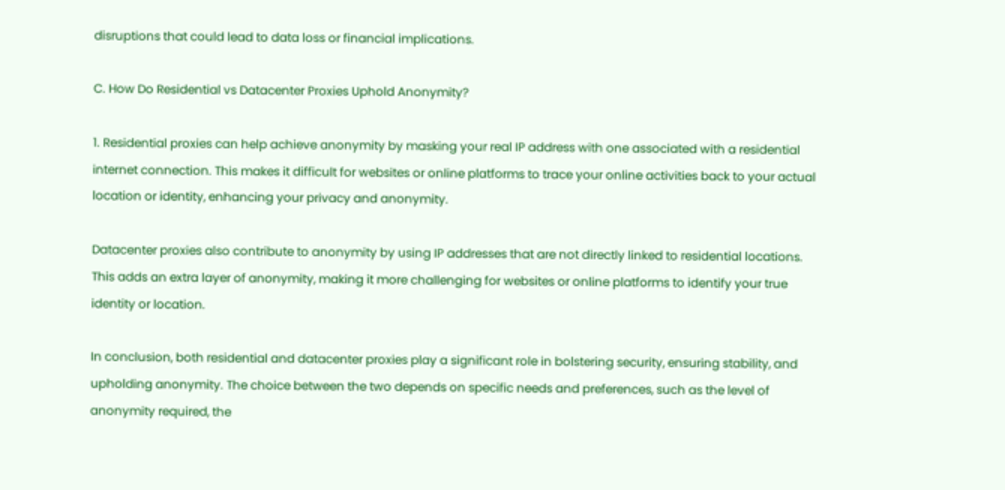disruptions that could lead to data loss or financial implications.

C. How Do Residential vs Datacenter Proxies Uphold Anonymity?

1. Residential proxies can help achieve anonymity by masking your real IP address with one associated with a residential internet connection. This makes it difficult for websites or online platforms to trace your online activities back to your actual location or identity, enhancing your privacy and anonymity.

Datacenter proxies also contribute to anonymity by using IP addresses that are not directly linked to residential locations. This adds an extra layer of anonymity, making it more challenging for websites or online platforms to identify your true identity or location.

In conclusion, both residential and datacenter proxies play a significant role in bolstering security, ensuring stability, and upholding anonymity. The choice between the two depends on specific needs and preferences, such as the level of anonymity required, the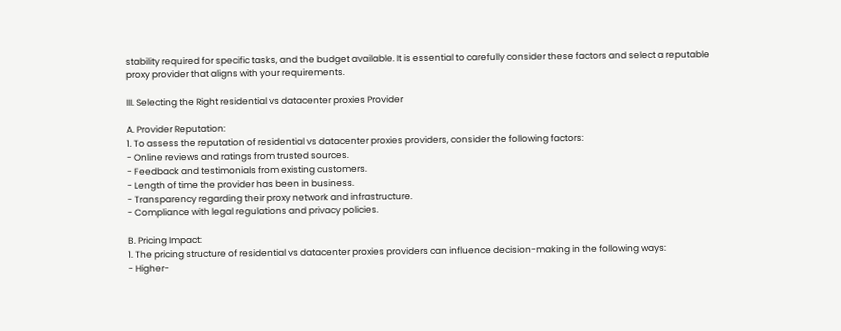stability required for specific tasks, and the budget available. It is essential to carefully consider these factors and select a reputable proxy provider that aligns with your requirements.

III. Selecting the Right residential vs datacenter proxies Provider

A. Provider Reputation:
1. To assess the reputation of residential vs datacenter proxies providers, consider the following factors:
- Online reviews and ratings from trusted sources.
- Feedback and testimonials from existing customers.
- Length of time the provider has been in business.
- Transparency regarding their proxy network and infrastructure.
- Compliance with legal regulations and privacy policies.

B. Pricing Impact:
1. The pricing structure of residential vs datacenter proxies providers can influence decision-making in the following ways:
- Higher-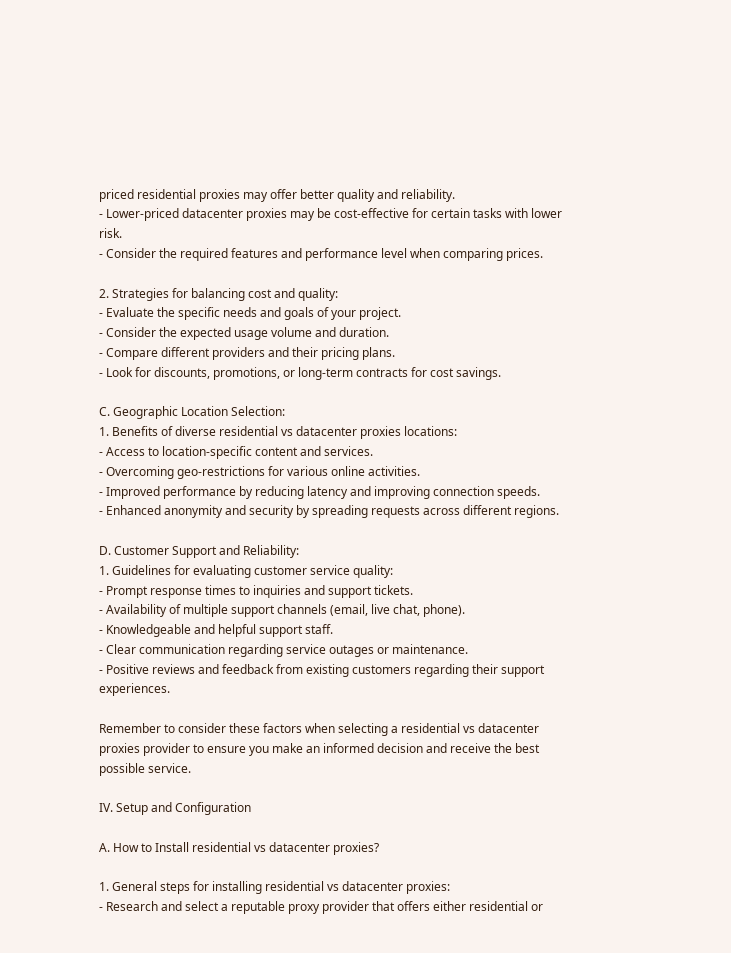priced residential proxies may offer better quality and reliability.
- Lower-priced datacenter proxies may be cost-effective for certain tasks with lower risk.
- Consider the required features and performance level when comparing prices.

2. Strategies for balancing cost and quality:
- Evaluate the specific needs and goals of your project.
- Consider the expected usage volume and duration.
- Compare different providers and their pricing plans.
- Look for discounts, promotions, or long-term contracts for cost savings.

C. Geographic Location Selection:
1. Benefits of diverse residential vs datacenter proxies locations:
- Access to location-specific content and services.
- Overcoming geo-restrictions for various online activities.
- Improved performance by reducing latency and improving connection speeds.
- Enhanced anonymity and security by spreading requests across different regions.

D. Customer Support and Reliability:
1. Guidelines for evaluating customer service quality:
- Prompt response times to inquiries and support tickets.
- Availability of multiple support channels (email, live chat, phone).
- Knowledgeable and helpful support staff.
- Clear communication regarding service outages or maintenance.
- Positive reviews and feedback from existing customers regarding their support experiences.

Remember to consider these factors when selecting a residential vs datacenter proxies provider to ensure you make an informed decision and receive the best possible service.

IV. Setup and Configuration

A. How to Install residential vs datacenter proxies?

1. General steps for installing residential vs datacenter proxies:
- Research and select a reputable proxy provider that offers either residential or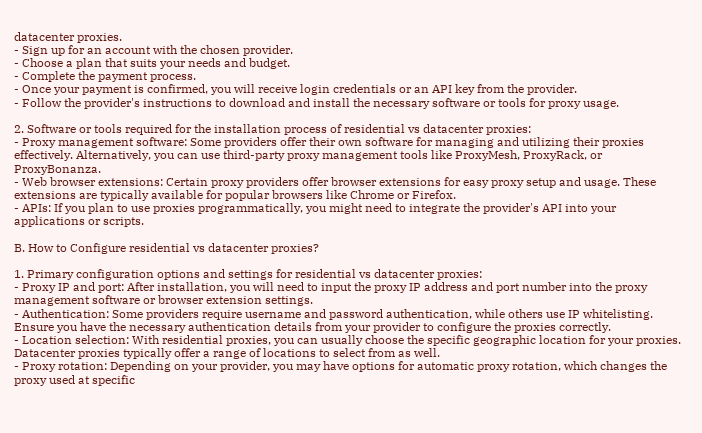datacenter proxies.
- Sign up for an account with the chosen provider.
- Choose a plan that suits your needs and budget.
- Complete the payment process.
- Once your payment is confirmed, you will receive login credentials or an API key from the provider.
- Follow the provider's instructions to download and install the necessary software or tools for proxy usage.

2. Software or tools required for the installation process of residential vs datacenter proxies:
- Proxy management software: Some providers offer their own software for managing and utilizing their proxies effectively. Alternatively, you can use third-party proxy management tools like ProxyMesh, ProxyRack, or ProxyBonanza.
- Web browser extensions: Certain proxy providers offer browser extensions for easy proxy setup and usage. These extensions are typically available for popular browsers like Chrome or Firefox.
- APIs: If you plan to use proxies programmatically, you might need to integrate the provider's API into your applications or scripts.

B. How to Configure residential vs datacenter proxies?

1. Primary configuration options and settings for residential vs datacenter proxies:
- Proxy IP and port: After installation, you will need to input the proxy IP address and port number into the proxy management software or browser extension settings.
- Authentication: Some providers require username and password authentication, while others use IP whitelisting. Ensure you have the necessary authentication details from your provider to configure the proxies correctly.
- Location selection: With residential proxies, you can usually choose the specific geographic location for your proxies. Datacenter proxies typically offer a range of locations to select from as well.
- Proxy rotation: Depending on your provider, you may have options for automatic proxy rotation, which changes the proxy used at specific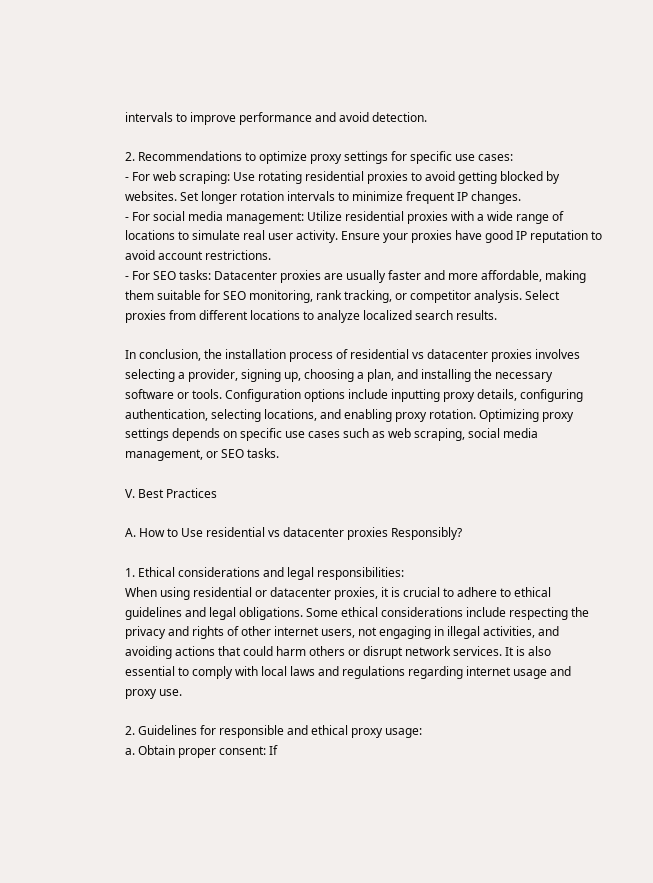intervals to improve performance and avoid detection.

2. Recommendations to optimize proxy settings for specific use cases:
- For web scraping: Use rotating residential proxies to avoid getting blocked by websites. Set longer rotation intervals to minimize frequent IP changes.
- For social media management: Utilize residential proxies with a wide range of locations to simulate real user activity. Ensure your proxies have good IP reputation to avoid account restrictions.
- For SEO tasks: Datacenter proxies are usually faster and more affordable, making them suitable for SEO monitoring, rank tracking, or competitor analysis. Select proxies from different locations to analyze localized search results.

In conclusion, the installation process of residential vs datacenter proxies involves selecting a provider, signing up, choosing a plan, and installing the necessary software or tools. Configuration options include inputting proxy details, configuring authentication, selecting locations, and enabling proxy rotation. Optimizing proxy settings depends on specific use cases such as web scraping, social media management, or SEO tasks.

V. Best Practices

A. How to Use residential vs datacenter proxies Responsibly?

1. Ethical considerations and legal responsibilities:
When using residential or datacenter proxies, it is crucial to adhere to ethical guidelines and legal obligations. Some ethical considerations include respecting the privacy and rights of other internet users, not engaging in illegal activities, and avoiding actions that could harm others or disrupt network services. It is also essential to comply with local laws and regulations regarding internet usage and proxy use.

2. Guidelines for responsible and ethical proxy usage:
a. Obtain proper consent: If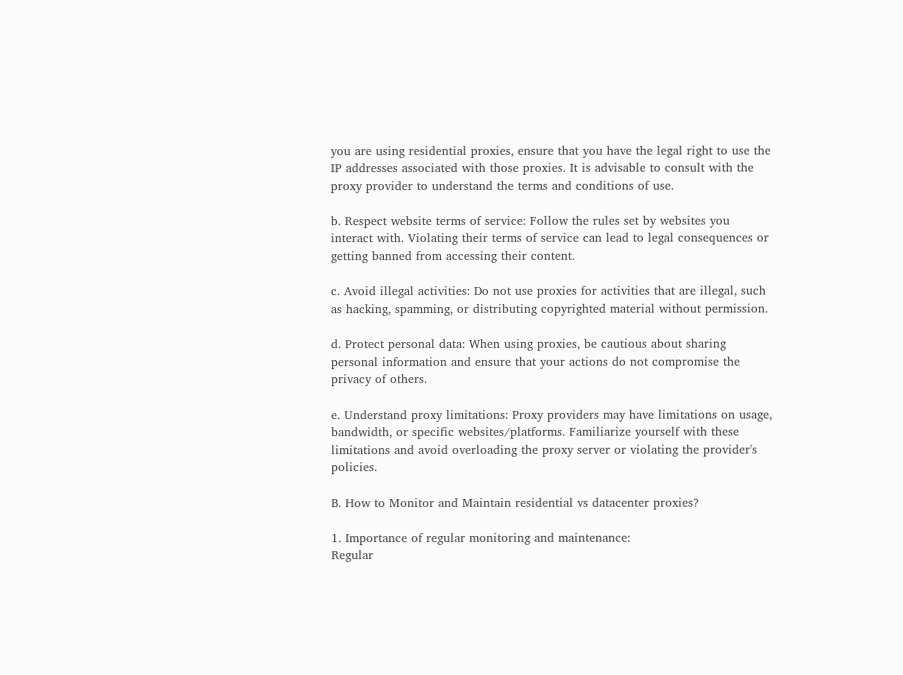you are using residential proxies, ensure that you have the legal right to use the IP addresses associated with those proxies. It is advisable to consult with the proxy provider to understand the terms and conditions of use.

b. Respect website terms of service: Follow the rules set by websites you interact with. Violating their terms of service can lead to legal consequences or getting banned from accessing their content.

c. Avoid illegal activities: Do not use proxies for activities that are illegal, such as hacking, spamming, or distributing copyrighted material without permission.

d. Protect personal data: When using proxies, be cautious about sharing personal information and ensure that your actions do not compromise the privacy of others.

e. Understand proxy limitations: Proxy providers may have limitations on usage, bandwidth, or specific websites/platforms. Familiarize yourself with these limitations and avoid overloading the proxy server or violating the provider's policies.

B. How to Monitor and Maintain residential vs datacenter proxies?

1. Importance of regular monitoring and maintenance:
Regular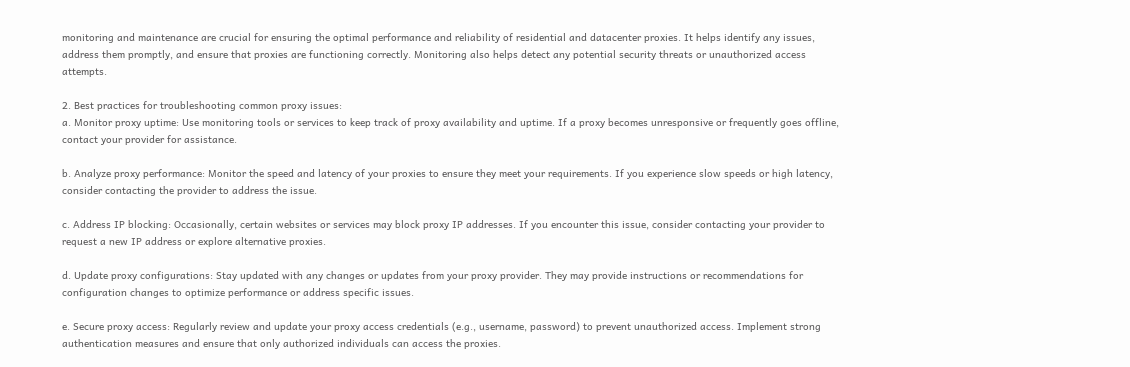monitoring and maintenance are crucial for ensuring the optimal performance and reliability of residential and datacenter proxies. It helps identify any issues, address them promptly, and ensure that proxies are functioning correctly. Monitoring also helps detect any potential security threats or unauthorized access attempts.

2. Best practices for troubleshooting common proxy issues:
a. Monitor proxy uptime: Use monitoring tools or services to keep track of proxy availability and uptime. If a proxy becomes unresponsive or frequently goes offline, contact your provider for assistance.

b. Analyze proxy performance: Monitor the speed and latency of your proxies to ensure they meet your requirements. If you experience slow speeds or high latency, consider contacting the provider to address the issue.

c. Address IP blocking: Occasionally, certain websites or services may block proxy IP addresses. If you encounter this issue, consider contacting your provider to request a new IP address or explore alternative proxies.

d. Update proxy configurations: Stay updated with any changes or updates from your proxy provider. They may provide instructions or recommendations for configuration changes to optimize performance or address specific issues.

e. Secure proxy access: Regularly review and update your proxy access credentials (e.g., username, password) to prevent unauthorized access. Implement strong authentication measures and ensure that only authorized individuals can access the proxies.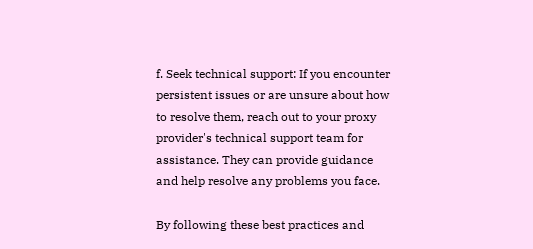f. Seek technical support: If you encounter persistent issues or are unsure about how to resolve them, reach out to your proxy provider's technical support team for assistance. They can provide guidance and help resolve any problems you face.

By following these best practices and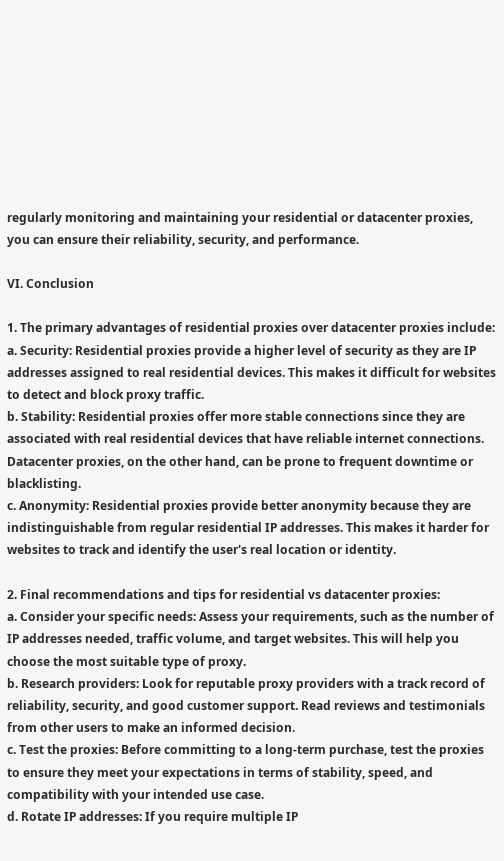regularly monitoring and maintaining your residential or datacenter proxies, you can ensure their reliability, security, and performance.

VI. Conclusion

1. The primary advantages of residential proxies over datacenter proxies include:
a. Security: Residential proxies provide a higher level of security as they are IP addresses assigned to real residential devices. This makes it difficult for websites to detect and block proxy traffic.
b. Stability: Residential proxies offer more stable connections since they are associated with real residential devices that have reliable internet connections. Datacenter proxies, on the other hand, can be prone to frequent downtime or blacklisting.
c. Anonymity: Residential proxies provide better anonymity because they are indistinguishable from regular residential IP addresses. This makes it harder for websites to track and identify the user's real location or identity.

2. Final recommendations and tips for residential vs datacenter proxies:
a. Consider your specific needs: Assess your requirements, such as the number of IP addresses needed, traffic volume, and target websites. This will help you choose the most suitable type of proxy.
b. Research providers: Look for reputable proxy providers with a track record of reliability, security, and good customer support. Read reviews and testimonials from other users to make an informed decision.
c. Test the proxies: Before committing to a long-term purchase, test the proxies to ensure they meet your expectations in terms of stability, speed, and compatibility with your intended use case.
d. Rotate IP addresses: If you require multiple IP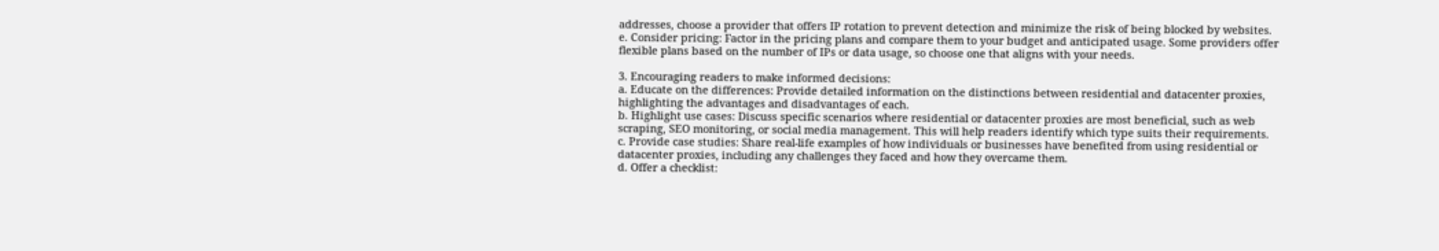addresses, choose a provider that offers IP rotation to prevent detection and minimize the risk of being blocked by websites.
e. Consider pricing: Factor in the pricing plans and compare them to your budget and anticipated usage. Some providers offer flexible plans based on the number of IPs or data usage, so choose one that aligns with your needs.

3. Encouraging readers to make informed decisions:
a. Educate on the differences: Provide detailed information on the distinctions between residential and datacenter proxies, highlighting the advantages and disadvantages of each.
b. Highlight use cases: Discuss specific scenarios where residential or datacenter proxies are most beneficial, such as web scraping, SEO monitoring, or social media management. This will help readers identify which type suits their requirements.
c. Provide case studies: Share real-life examples of how individuals or businesses have benefited from using residential or datacenter proxies, including any challenges they faced and how they overcame them.
d. Offer a checklist: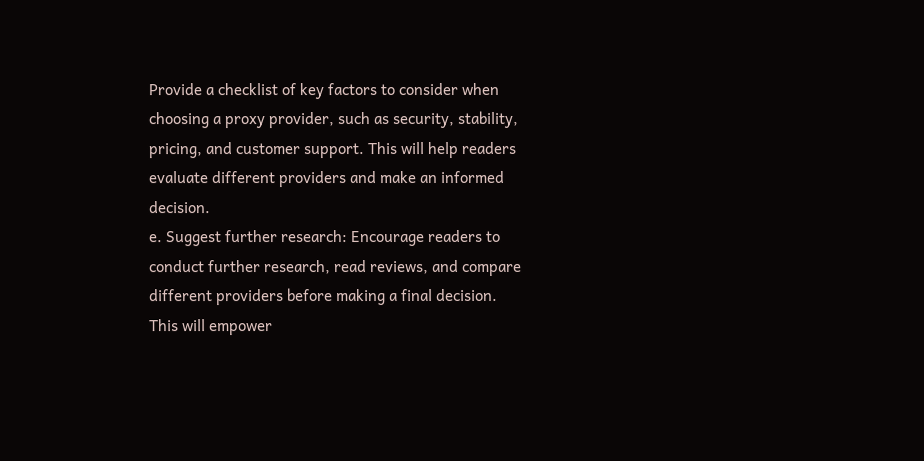Provide a checklist of key factors to consider when choosing a proxy provider, such as security, stability, pricing, and customer support. This will help readers evaluate different providers and make an informed decision.
e. Suggest further research: Encourage readers to conduct further research, read reviews, and compare different providers before making a final decision. This will empower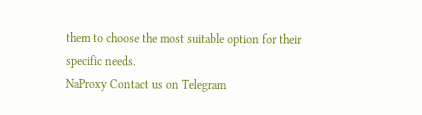them to choose the most suitable option for their specific needs.
NaProxy Contact us on Telegram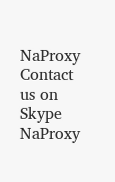NaProxy Contact us on Skype
NaProxy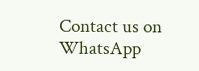Contact us on WhatsApp